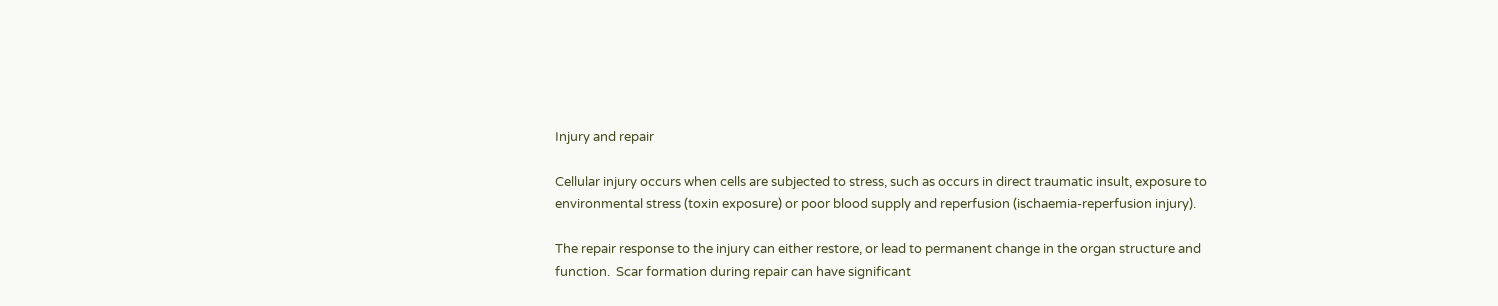Injury and repair

Cellular injury occurs when cells are subjected to stress, such as occurs in direct traumatic insult, exposure to environmental stress (toxin exposure) or poor blood supply and reperfusion (ischaemia-reperfusion injury).

The repair response to the injury can either restore, or lead to permanent change in the organ structure and function.  Scar formation during repair can have significant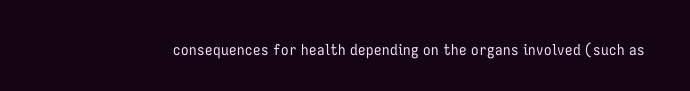consequences for health depending on the organs involved (such as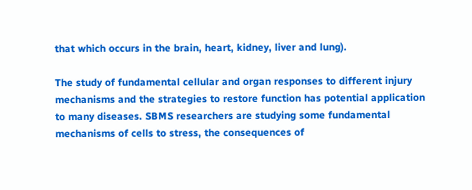that which occurs in the brain, heart, kidney, liver and lung).

The study of fundamental cellular and organ responses to different injury mechanisms and the strategies to restore function has potential application to many diseases. SBMS researchers are studying some fundamental mechanisms of cells to stress, the consequences of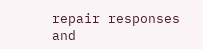repair responses and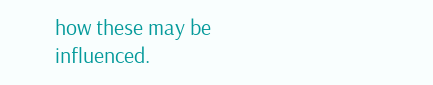how these may be influenced.